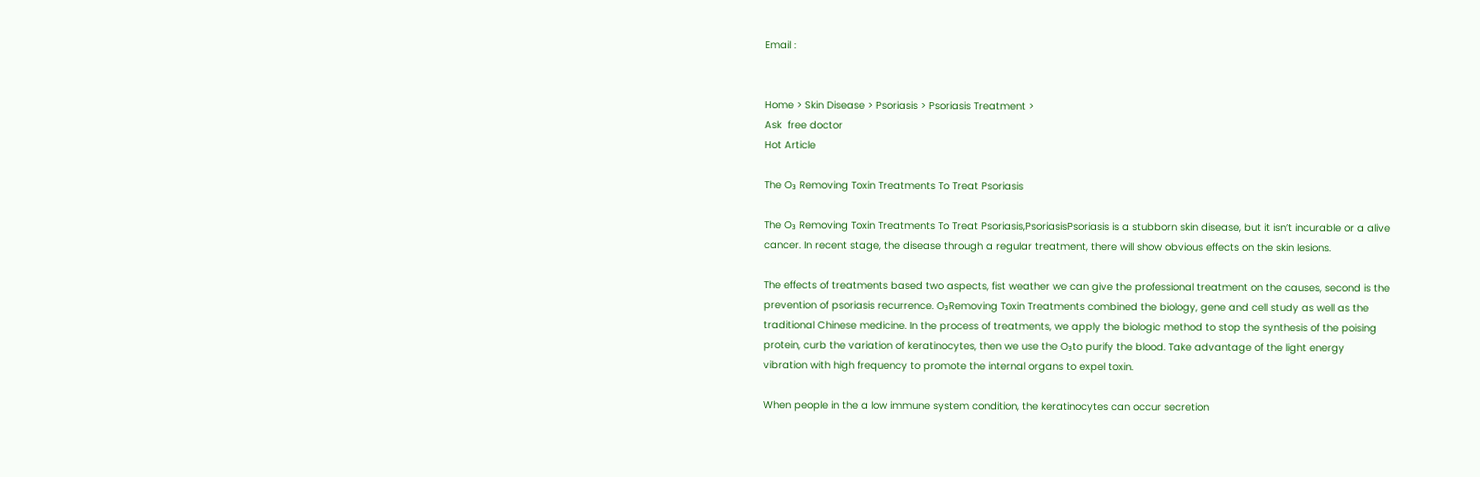Email :


Home > Skin Disease > Psoriasis > Psoriasis Treatment >
Ask  free doctor
Hot Article

The O₃ Removing Toxin Treatments To Treat Psoriasis

The O₃ Removing Toxin Treatments To Treat Psoriasis,PsoriasisPsoriasis is a stubborn skin disease, but it isn’t incurable or a alive cancer. In recent stage, the disease through a regular treatment, there will show obvious effects on the skin lesions.

The effects of treatments based two aspects, fist weather we can give the professional treatment on the causes, second is the prevention of psoriasis recurrence. O₃Removing Toxin Treatments combined the biology, gene and cell study as well as the traditional Chinese medicine. In the process of treatments, we apply the biologic method to stop the synthesis of the poising protein, curb the variation of keratinocytes, then we use the O₃to purify the blood. Take advantage of the light energy vibration with high frequency to promote the internal organs to expel toxin.

When people in the a low immune system condition, the keratinocytes can occur secretion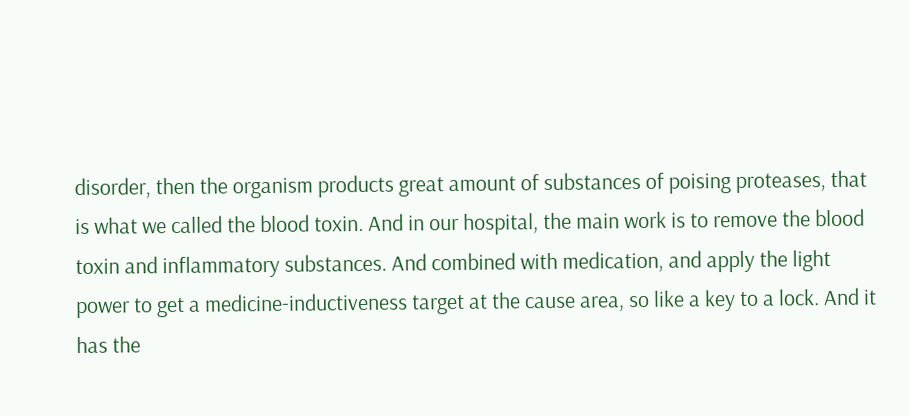disorder, then the organism products great amount of substances of poising proteases, that is what we called the blood toxin. And in our hospital, the main work is to remove the blood toxin and inflammatory substances. And combined with medication, and apply the light power to get a medicine-inductiveness target at the cause area, so like a key to a lock. And it has the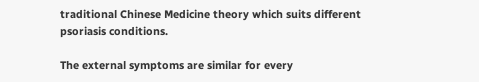traditional Chinese Medicine theory which suits different psoriasis conditions.

The external symptoms are similar for every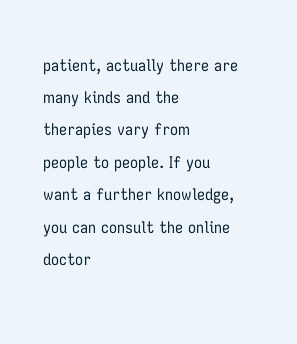patient, actually there are many kinds and the therapies vary from people to people. If you want a further knowledge, you can consult the online doctor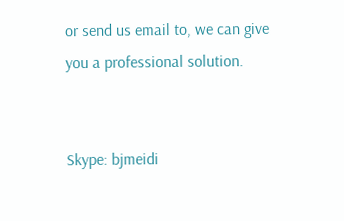or send us email to, we can give you a professional solution.


Skype: bjmeidi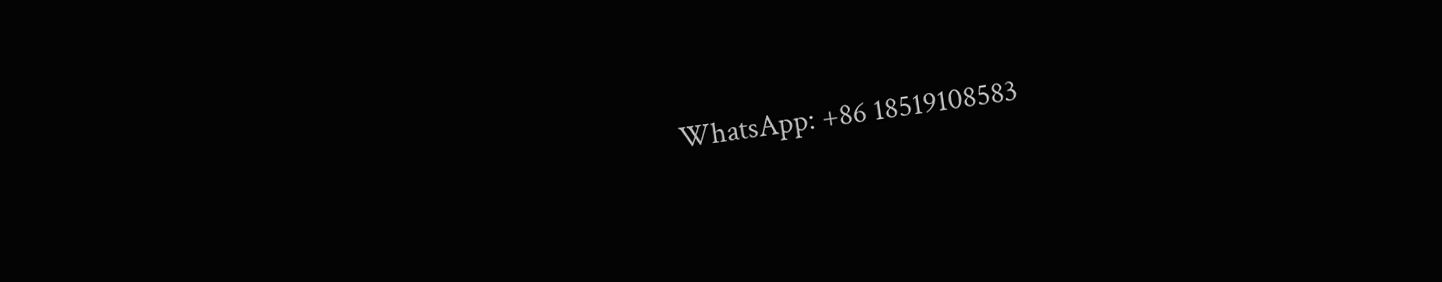WhatsApp: +86 18519108583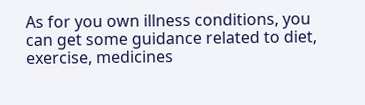As for you own illness conditions, you can get some guidance related to diet, exercise, medicines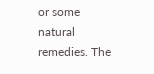or some natural remedies. The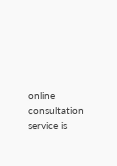online consultation service is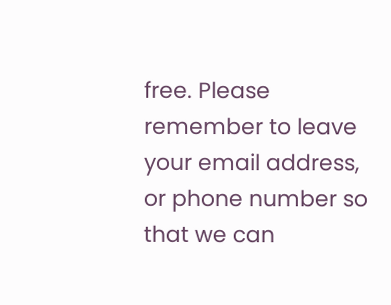free. Please remember to leave your email address, or phone number so that we can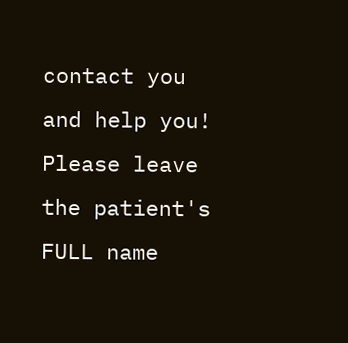contact you and help you!
Please leave the patient's FULL name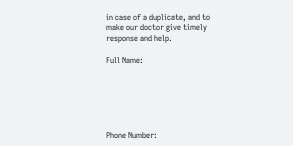in case of a duplicate, and to make our doctor give timely response and help.

Full Name:






Phone Number: